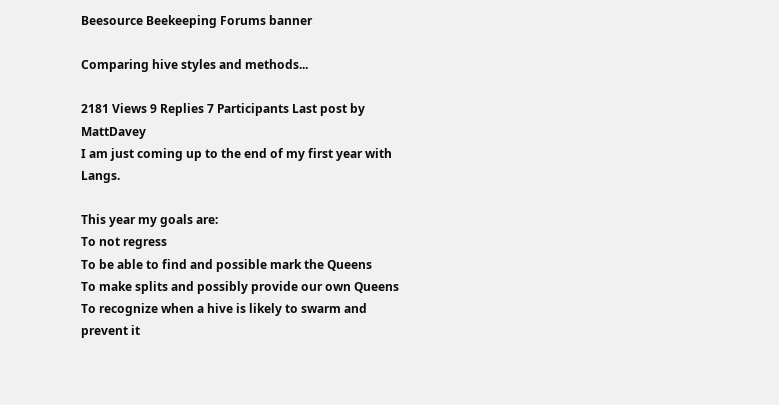Beesource Beekeeping Forums banner

Comparing hive styles and methods...

2181 Views 9 Replies 7 Participants Last post by  MattDavey
I am just coming up to the end of my first year with Langs.

This year my goals are:
To not regress
To be able to find and possible mark the Queens
To make splits and possibly provide our own Queens
To recognize when a hive is likely to swarm and prevent it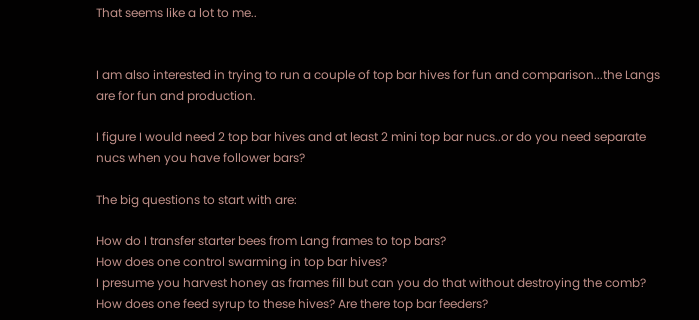That seems like a lot to me..


I am also interested in trying to run a couple of top bar hives for fun and comparison...the Langs are for fun and production.

I figure I would need 2 top bar hives and at least 2 mini top bar nucs..or do you need separate nucs when you have follower bars?

The big questions to start with are:

How do I transfer starter bees from Lang frames to top bars?
How does one control swarming in top bar hives?
I presume you harvest honey as frames fill but can you do that without destroying the comb?
How does one feed syrup to these hives? Are there top bar feeders?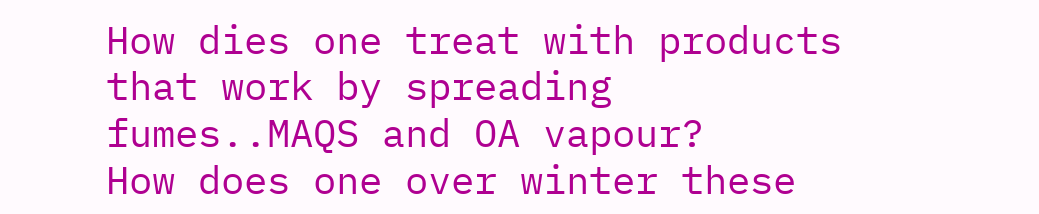How dies one treat with products that work by spreading fumes..MAQS and OA vapour?
How does one over winter these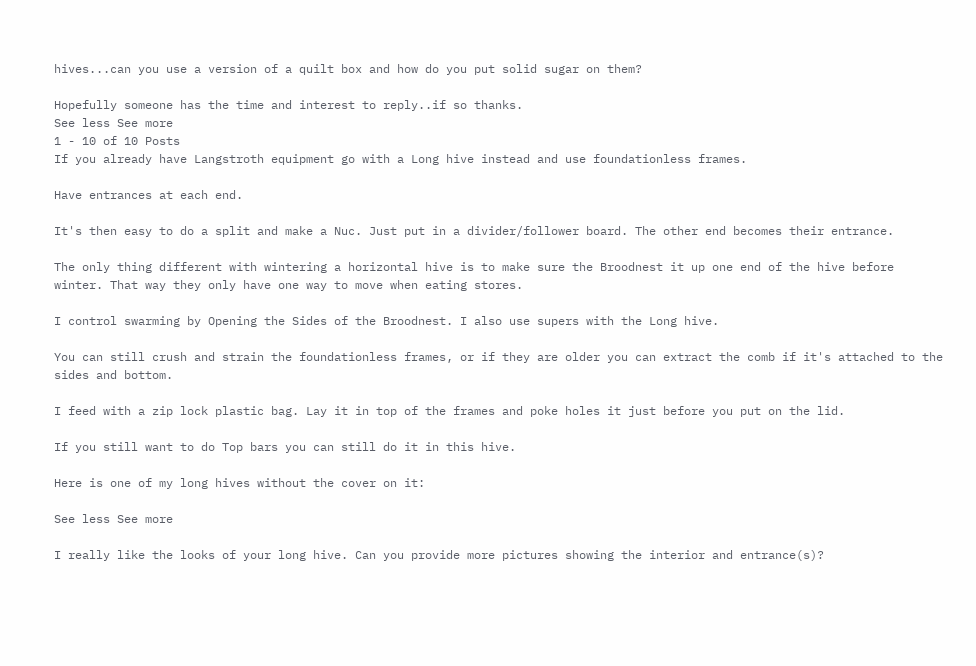hives...can you use a version of a quilt box and how do you put solid sugar on them?

Hopefully someone has the time and interest to reply..if so thanks.
See less See more
1 - 10 of 10 Posts
If you already have Langstroth equipment go with a Long hive instead and use foundationless frames.

Have entrances at each end.

It's then easy to do a split and make a Nuc. Just put in a divider/follower board. The other end becomes their entrance.

The only thing different with wintering a horizontal hive is to make sure the Broodnest it up one end of the hive before winter. That way they only have one way to move when eating stores.

I control swarming by Opening the Sides of the Broodnest. I also use supers with the Long hive.

You can still crush and strain the foundationless frames, or if they are older you can extract the comb if it's attached to the sides and bottom.

I feed with a zip lock plastic bag. Lay it in top of the frames and poke holes it just before you put on the lid.

If you still want to do Top bars you can still do it in this hive.

Here is one of my long hives without the cover on it:

See less See more

I really like the looks of your long hive. Can you provide more pictures showing the interior and entrance(s)?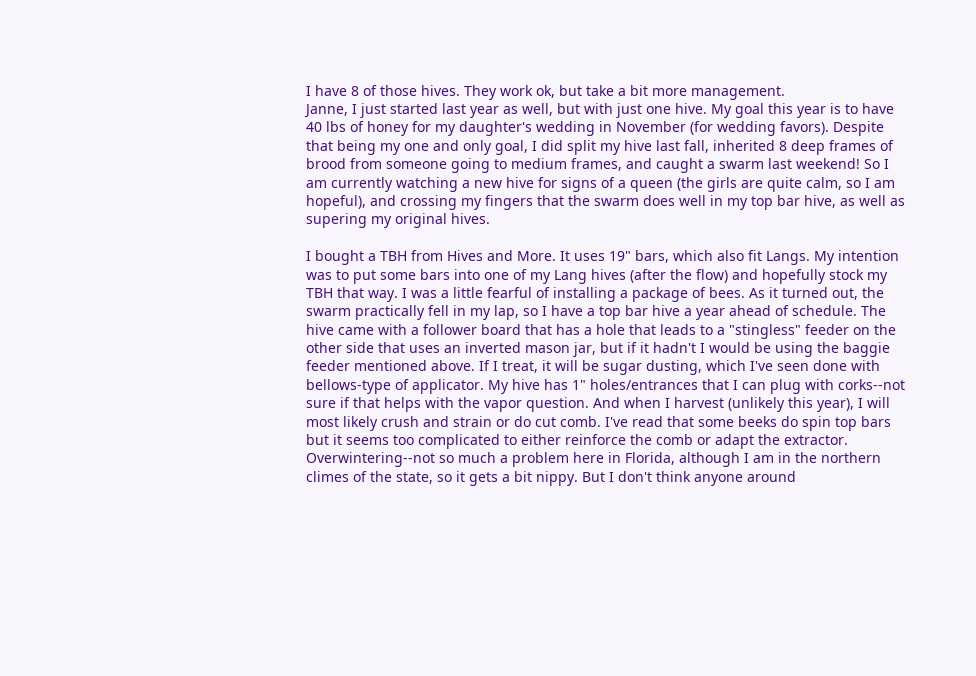I have 8 of those hives. They work ok, but take a bit more management.
Janne, I just started last year as well, but with just one hive. My goal this year is to have 40 lbs of honey for my daughter's wedding in November (for wedding favors). Despite that being my one and only goal, I did split my hive last fall, inherited 8 deep frames of brood from someone going to medium frames, and caught a swarm last weekend! So I am currently watching a new hive for signs of a queen (the girls are quite calm, so I am hopeful), and crossing my fingers that the swarm does well in my top bar hive, as well as supering my original hives.

I bought a TBH from Hives and More. It uses 19" bars, which also fit Langs. My intention was to put some bars into one of my Lang hives (after the flow) and hopefully stock my TBH that way. I was a little fearful of installing a package of bees. As it turned out, the swarm practically fell in my lap, so I have a top bar hive a year ahead of schedule. The hive came with a follower board that has a hole that leads to a "stingless" feeder on the other side that uses an inverted mason jar, but if it hadn't I would be using the baggie feeder mentioned above. If I treat, it will be sugar dusting, which I've seen done with bellows-type of applicator. My hive has 1" holes/entrances that I can plug with corks--not sure if that helps with the vapor question. And when I harvest (unlikely this year), I will most likely crush and strain or do cut comb. I've read that some beeks do spin top bars but it seems too complicated to either reinforce the comb or adapt the extractor. Overwintering--not so much a problem here in Florida, although I am in the northern climes of the state, so it gets a bit nippy. But I don't think anyone around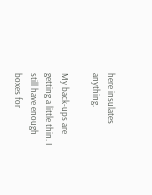here insulates anything.

My back-ups are getting a little thin. I still have enough boxes for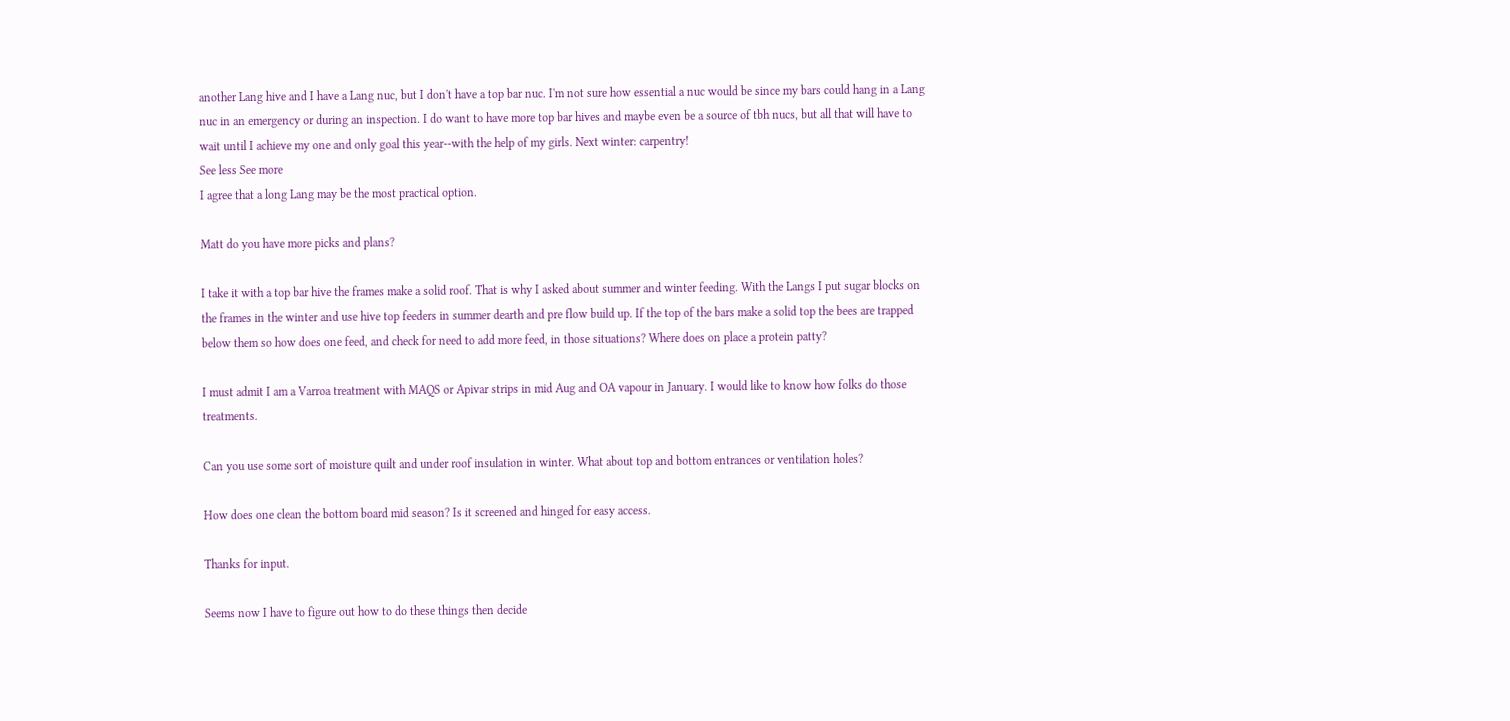another Lang hive and I have a Lang nuc, but I don't have a top bar nuc. I'm not sure how essential a nuc would be since my bars could hang in a Lang nuc in an emergency or during an inspection. I do want to have more top bar hives and maybe even be a source of tbh nucs, but all that will have to wait until I achieve my one and only goal this year--with the help of my girls. Next winter: carpentry!
See less See more
I agree that a long Lang may be the most practical option.

Matt do you have more picks and plans?

I take it with a top bar hive the frames make a solid roof. That is why I asked about summer and winter feeding. With the Langs I put sugar blocks on the frames in the winter and use hive top feeders in summer dearth and pre flow build up. If the top of the bars make a solid top the bees are trapped below them so how does one feed, and check for need to add more feed, in those situations? Where does on place a protein patty?

I must admit I am a Varroa treatment with MAQS or Apivar strips in mid Aug and OA vapour in January. I would like to know how folks do those treatments.

Can you use some sort of moisture quilt and under roof insulation in winter. What about top and bottom entrances or ventilation holes?

How does one clean the bottom board mid season? Is it screened and hinged for easy access.

Thanks for input.

Seems now I have to figure out how to do these things then decide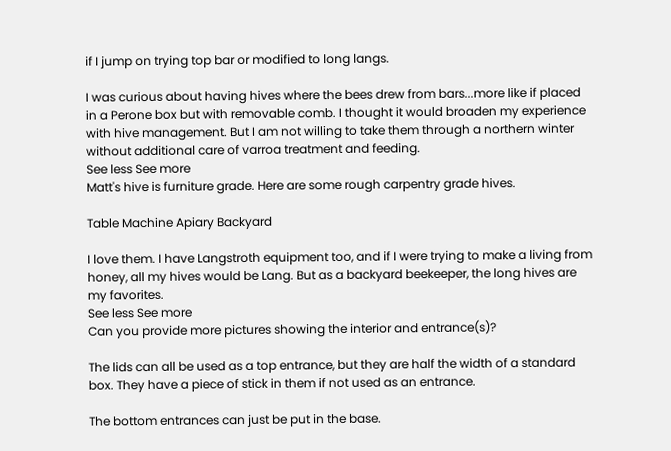if I jump on trying top bar or modified to long langs.

I was curious about having hives where the bees drew from bars...more like if placed in a Perone box but with removable comb. I thought it would broaden my experience with hive management. But I am not willing to take them through a northern winter without additional care of varroa treatment and feeding.
See less See more
Matt's hive is furniture grade. Here are some rough carpentry grade hives.

Table Machine Apiary Backyard

I love them. I have Langstroth equipment too, and if I were trying to make a living from honey, all my hives would be Lang. But as a backyard beekeeper, the long hives are my favorites.
See less See more
Can you provide more pictures showing the interior and entrance(s)?

The lids can all be used as a top entrance, but they are half the width of a standard box. They have a piece of stick in them if not used as an entrance.

The bottom entrances can just be put in the base.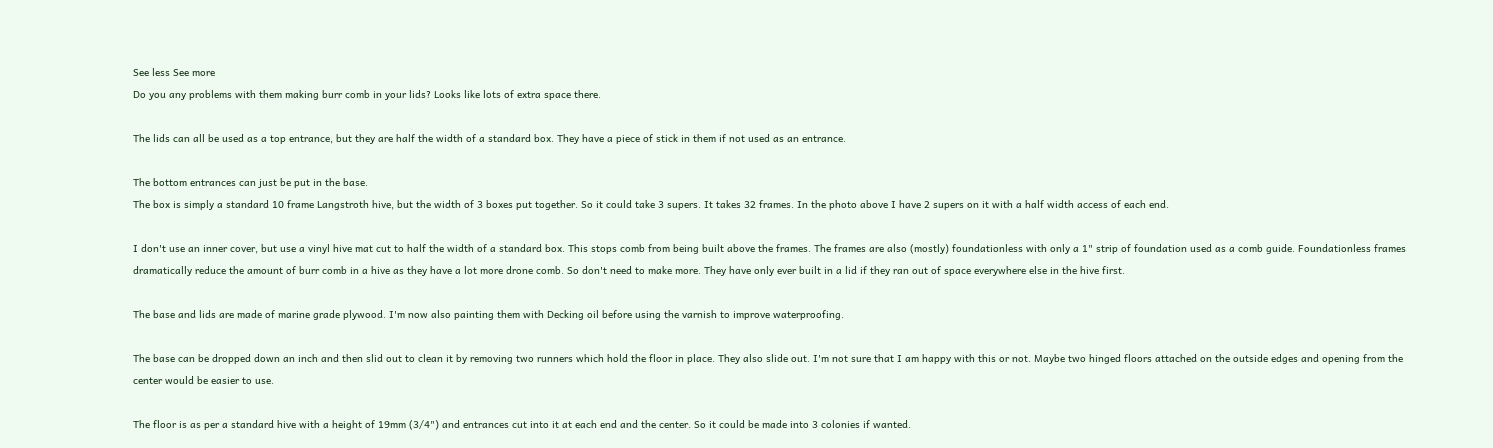See less See more
Do you any problems with them making burr comb in your lids? Looks like lots of extra space there.

The lids can all be used as a top entrance, but they are half the width of a standard box. They have a piece of stick in them if not used as an entrance.

The bottom entrances can just be put in the base.
The box is simply a standard 10 frame Langstroth hive, but the width of 3 boxes put together. So it could take 3 supers. It takes 32 frames. In the photo above I have 2 supers on it with a half width access of each end.

I don't use an inner cover, but use a vinyl hive mat cut to half the width of a standard box. This stops comb from being built above the frames. The frames are also (mostly) foundationless with only a 1" strip of foundation used as a comb guide. Foundationless frames dramatically reduce the amount of burr comb in a hive as they have a lot more drone comb. So don't need to make more. They have only ever built in a lid if they ran out of space everywhere else in the hive first.

The base and lids are made of marine grade plywood. I'm now also painting them with Decking oil before using the varnish to improve waterproofing.

The base can be dropped down an inch and then slid out to clean it by removing two runners which hold the floor in place. They also slide out. I'm not sure that I am happy with this or not. Maybe two hinged floors attached on the outside edges and opening from the center would be easier to use.

The floor is as per a standard hive with a height of 19mm (3/4") and entrances cut into it at each end and the center. So it could be made into 3 colonies if wanted.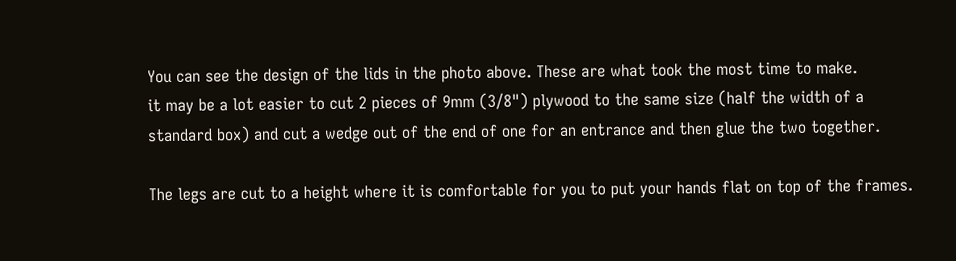You can see the design of the lids in the photo above. These are what took the most time to make.
it may be a lot easier to cut 2 pieces of 9mm (3/8") plywood to the same size (half the width of a standard box) and cut a wedge out of the end of one for an entrance and then glue the two together.

The legs are cut to a height where it is comfortable for you to put your hands flat on top of the frames.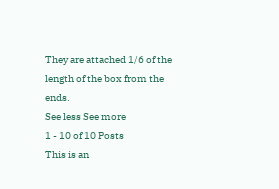They are attached 1/6 of the length of the box from the ends.
See less See more
1 - 10 of 10 Posts
This is an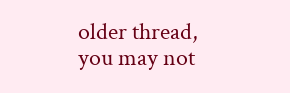older thread, you may not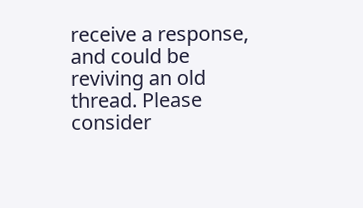receive a response, and could be reviving an old thread. Please consider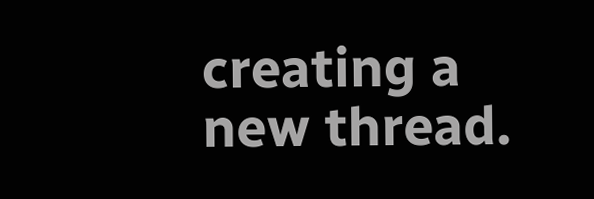creating a new thread.